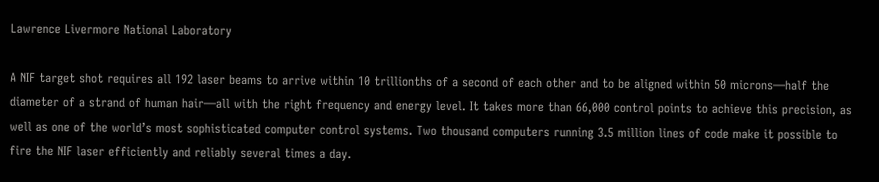Lawrence Livermore National Laboratory

A NIF target shot requires all 192 laser beams to arrive within 10 trillionths of a second of each other and to be aligned within 50 microns—half the diameter of a strand of human hair—all with the right frequency and energy level. It takes more than 66,000 control points to achieve this precision, as well as one of the world’s most sophisticated computer control systems. Two thousand computers running 3.5 million lines of code make it possible to fire the NIF laser efficiently and reliably several times a day.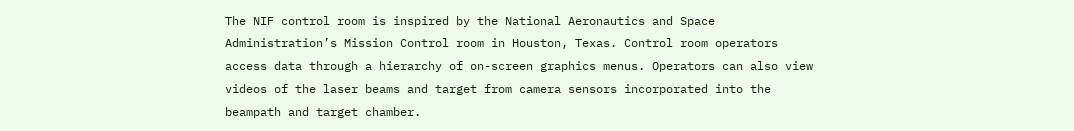The NIF control room is inspired by the National Aeronautics and Space Administration’s Mission Control room in Houston, Texas. Control room operators access data through a hierarchy of on-screen graphics menus. Operators can also view videos of the laser beams and target from camera sensors incorporated into the beampath and target chamber.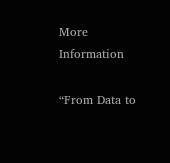More Information

“From Data to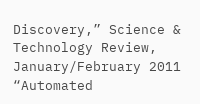Discovery,” Science & Technology Review, January/February 2011
“Automated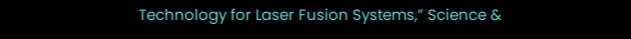Technology for Laser Fusion Systems,” Science &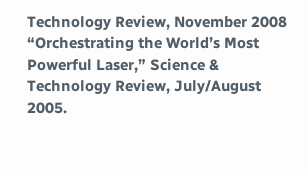Technology Review, November 2008
“Orchestrating the World’s Most Powerful Laser,” Science & Technology Review, July/August 2005.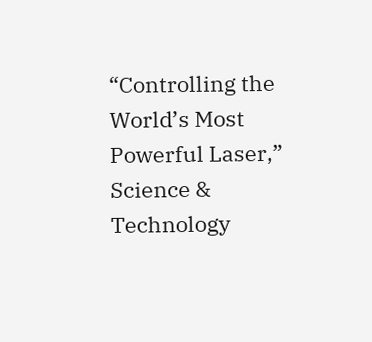“Controlling the World’s Most Powerful Laser,” Science & Technology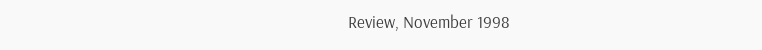Review, November 1998